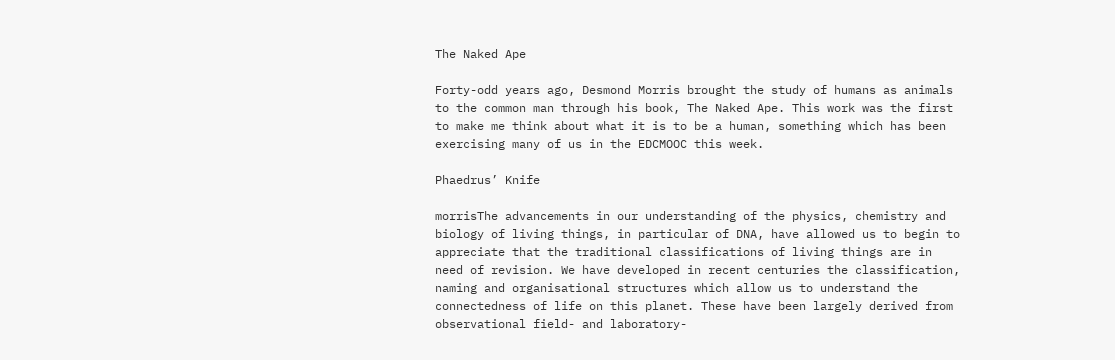The Naked Ape

Forty-odd years ago, Desmond Morris brought the study of humans as animals to the common man through his book, The Naked Ape. This work was the first to make me think about what it is to be a human, something which has been exercising many of us in the EDCMOOC this week.

Phaedrus’ Knife

morrisThe advancements in our understanding of the physics, chemistry and biology of living things, in particular of DNA, have allowed us to begin to appreciate that the traditional classifications of living things are in need of revision. We have developed in recent centuries the classification, naming and organisational structures which allow us to understand the connectedness of life on this planet. These have been largely derived from observational field- and laboratory-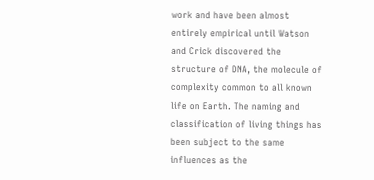work and have been almost entirely empirical until Watson and Crick discovered the structure of DNA, the molecule of complexity common to all known life on Earth. The naming and classification of living things has been subject to the same influences as the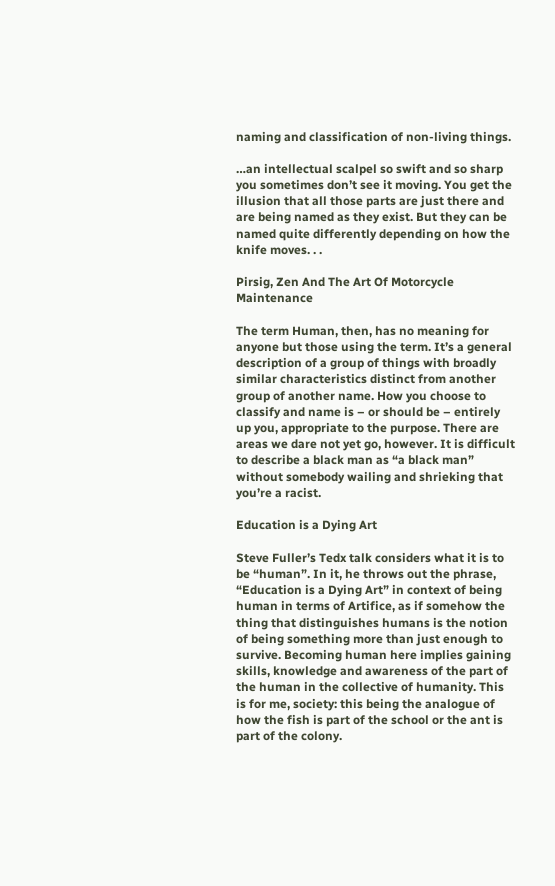naming and classification of non-living things.

…an intellectual scalpel so swift and so sharp you sometimes don’t see it moving. You get the illusion that all those parts are just there and are being named as they exist. But they can be named quite differently depending on how the knife moves. . .

Pirsig, Zen And The Art Of Motorcycle Maintenance

The term Human, then, has no meaning for anyone but those using the term. It’s a general description of a group of things with broadly similar characteristics distinct from another group of another name. How you choose to classify and name is – or should be – entirely up you, appropriate to the purpose. There are areas we dare not yet go, however. It is difficult to describe a black man as “a black man” without somebody wailing and shrieking that you’re a racist.

Education is a Dying Art

Steve Fuller’s Tedx talk considers what it is to be “human”. In it, he throws out the phrase, “Education is a Dying Art” in context of being human in terms of Artifice, as if somehow the thing that distinguishes humans is the notion of being something more than just enough to survive. Becoming human here implies gaining skills, knowledge and awareness of the part of the human in the collective of humanity. This is for me, society: this being the analogue of how the fish is part of the school or the ant is part of the colony.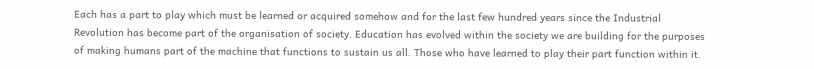Each has a part to play which must be learned or acquired somehow and for the last few hundred years since the Industrial Revolution has become part of the organisation of society. Education has evolved within the society we are building for the purposes of making humans part of the machine that functions to sustain us all. Those who have learned to play their part function within it.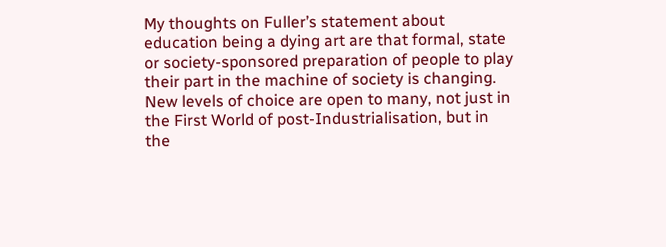My thoughts on Fuller’s statement about education being a dying art are that formal, state or society-sponsored preparation of people to play their part in the machine of society is changing. New levels of choice are open to many, not just in the First World of post-Industrialisation, but in the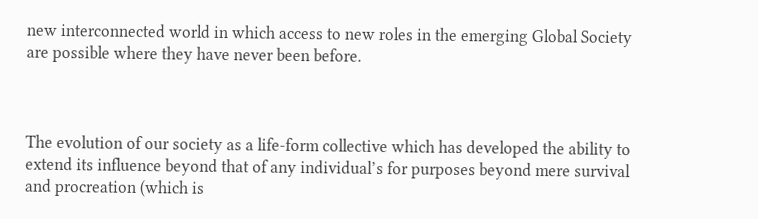new interconnected world in which access to new roles in the emerging Global Society are possible where they have never been before.



The evolution of our society as a life-form collective which has developed the ability to extend its influence beyond that of any individual’s for purposes beyond mere survival and procreation (which is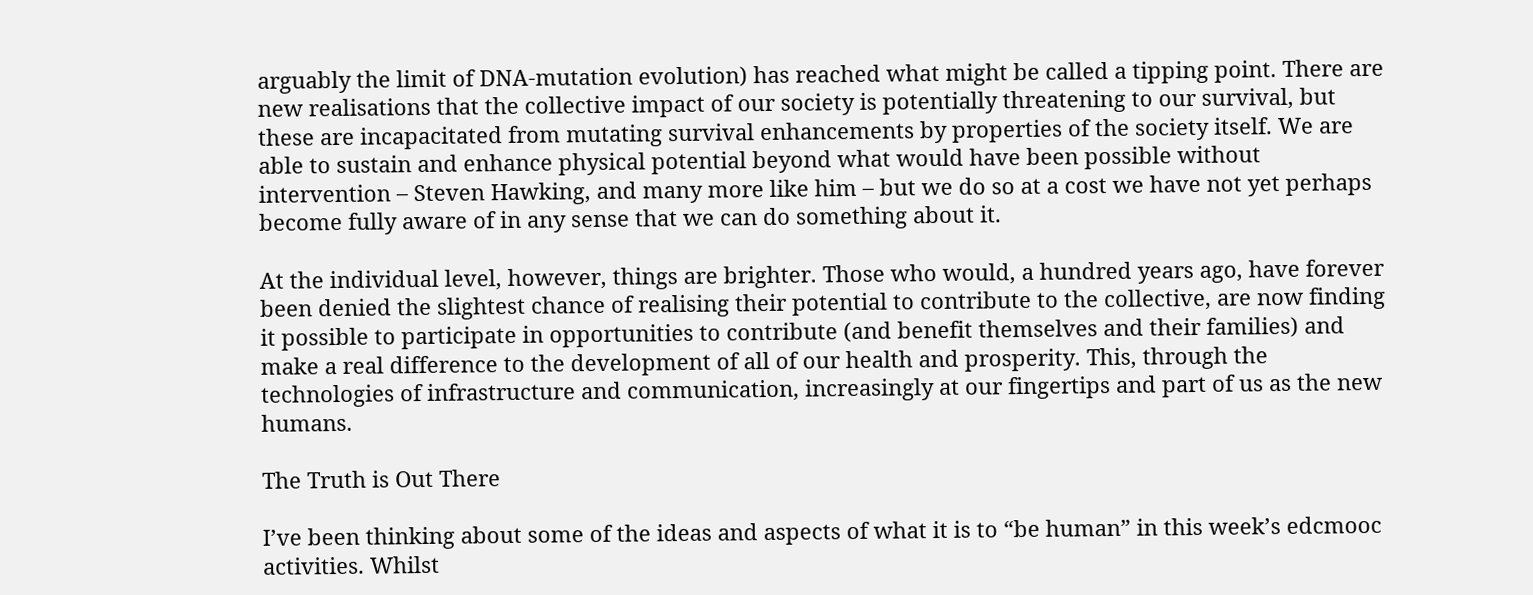arguably the limit of DNA-mutation evolution) has reached what might be called a tipping point. There are new realisations that the collective impact of our society is potentially threatening to our survival, but these are incapacitated from mutating survival enhancements by properties of the society itself. We are able to sustain and enhance physical potential beyond what would have been possible without intervention – Steven Hawking, and many more like him – but we do so at a cost we have not yet perhaps become fully aware of in any sense that we can do something about it.

At the individual level, however, things are brighter. Those who would, a hundred years ago, have forever been denied the slightest chance of realising their potential to contribute to the collective, are now finding it possible to participate in opportunities to contribute (and benefit themselves and their families) and make a real difference to the development of all of our health and prosperity. This, through the technologies of infrastructure and communication, increasingly at our fingertips and part of us as the new humans.

The Truth is Out There

I’ve been thinking about some of the ideas and aspects of what it is to “be human” in this week’s edcmooc activities. Whilst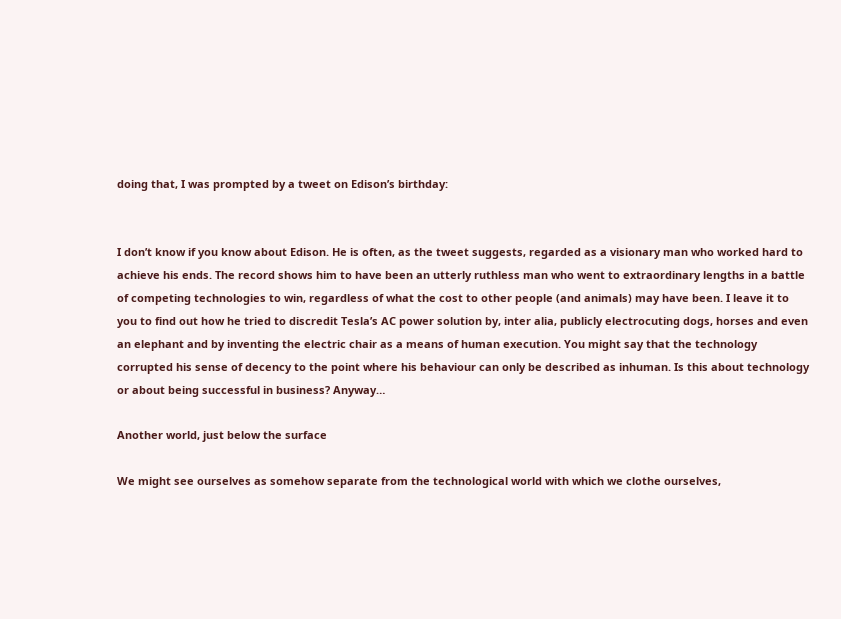doing that, I was prompted by a tweet on Edison’s birthday:


I don’t know if you know about Edison. He is often, as the tweet suggests, regarded as a visionary man who worked hard to achieve his ends. The record shows him to have been an utterly ruthless man who went to extraordinary lengths in a battle of competing technologies to win, regardless of what the cost to other people (and animals) may have been. I leave it to you to find out how he tried to discredit Tesla’s AC power solution by, inter alia, publicly electrocuting dogs, horses and even an elephant and by inventing the electric chair as a means of human execution. You might say that the technology corrupted his sense of decency to the point where his behaviour can only be described as inhuman. Is this about technology or about being successful in business? Anyway…

Another world, just below the surface

We might see ourselves as somehow separate from the technological world with which we clothe ourselves,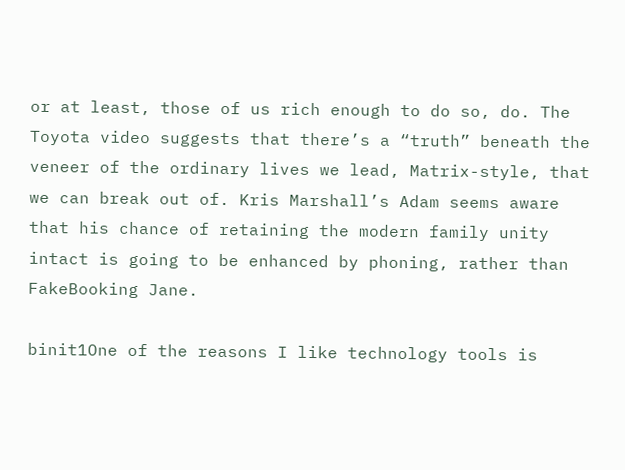or at least, those of us rich enough to do so, do. The Toyota video suggests that there’s a “truth” beneath the veneer of the ordinary lives we lead, Matrix-style, that we can break out of. Kris Marshall’s Adam seems aware that his chance of retaining the modern family unity intact is going to be enhanced by phoning, rather than FakeBooking Jane.

binit1One of the reasons I like technology tools is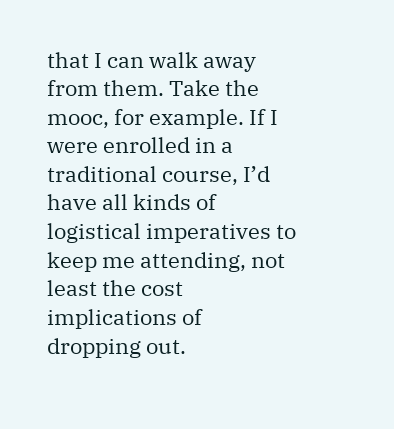that I can walk away from them. Take the mooc, for example. If I were enrolled in a traditional course, I’d have all kinds of logistical imperatives to keep me attending, not least the cost implications of dropping out.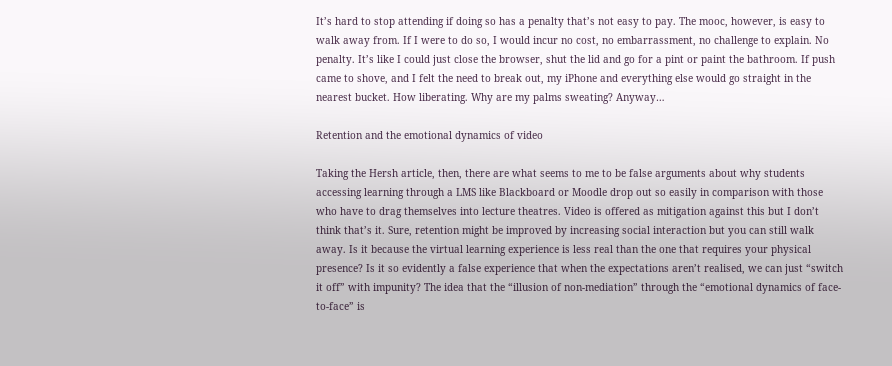It’s hard to stop attending if doing so has a penalty that’s not easy to pay. The mooc, however, is easy to walk away from. If I were to do so, I would incur no cost, no embarrassment, no challenge to explain. No penalty. It’s like I could just close the browser, shut the lid and go for a pint or paint the bathroom. If push came to shove, and I felt the need to break out, my iPhone and everything else would go straight in the nearest bucket. How liberating. Why are my palms sweating? Anyway…

Retention and the emotional dynamics of video

Taking the Hersh article, then, there are what seems to me to be false arguments about why students accessing learning through a LMS like Blackboard or Moodle drop out so easily in comparison with those who have to drag themselves into lecture theatres. Video is offered as mitigation against this but I don’t think that’s it. Sure, retention might be improved by increasing social interaction but you can still walk away. Is it because the virtual learning experience is less real than the one that requires your physical presence? Is it so evidently a false experience that when the expectations aren’t realised, we can just “switch it off” with impunity? The idea that the “illusion of non-mediation” through the “emotional dynamics of face-to-face” is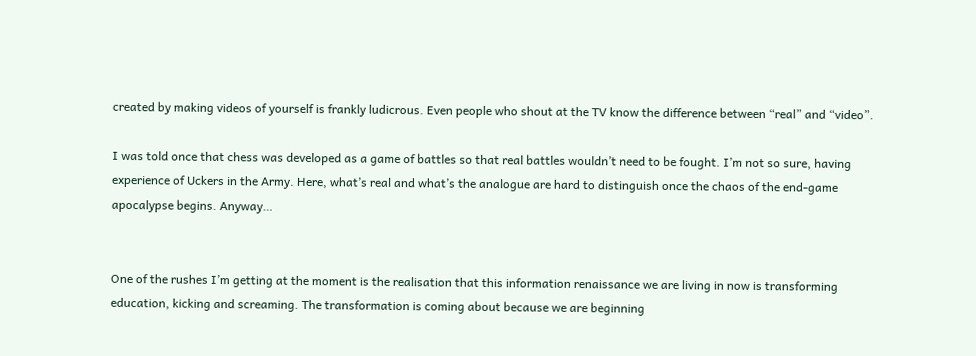created by making videos of yourself is frankly ludicrous. Even people who shout at the TV know the difference between “real” and “video”.

I was told once that chess was developed as a game of battles so that real battles wouldn’t need to be fought. I’m not so sure, having experience of Uckers in the Army. Here, what’s real and what’s the analogue are hard to distinguish once the chaos of the end-game apocalypse begins. Anyway…


One of the rushes I’m getting at the moment is the realisation that this information renaissance we are living in now is transforming education, kicking and screaming. The transformation is coming about because we are beginning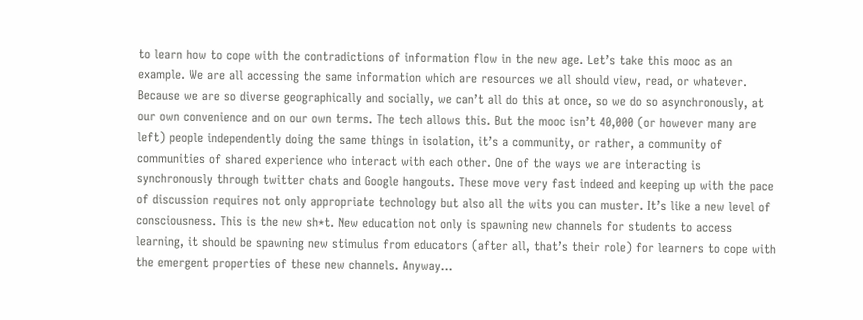to learn how to cope with the contradictions of information flow in the new age. Let’s take this mooc as an example. We are all accessing the same information which are resources we all should view, read, or whatever. Because we are so diverse geographically and socially, we can’t all do this at once, so we do so asynchronously, at our own convenience and on our own terms. The tech allows this. But the mooc isn’t 40,000 (or however many are left) people independently doing the same things in isolation, it’s a community, or rather, a community of communities of shared experience who interact with each other. One of the ways we are interacting is synchronously through twitter chats and Google hangouts. These move very fast indeed and keeping up with the pace of discussion requires not only appropriate technology but also all the wits you can muster. It’s like a new level of consciousness. This is the new sh*t. New education not only is spawning new channels for students to access learning, it should be spawning new stimulus from educators (after all, that’s their role) for learners to cope with the emergent properties of these new channels. Anyway…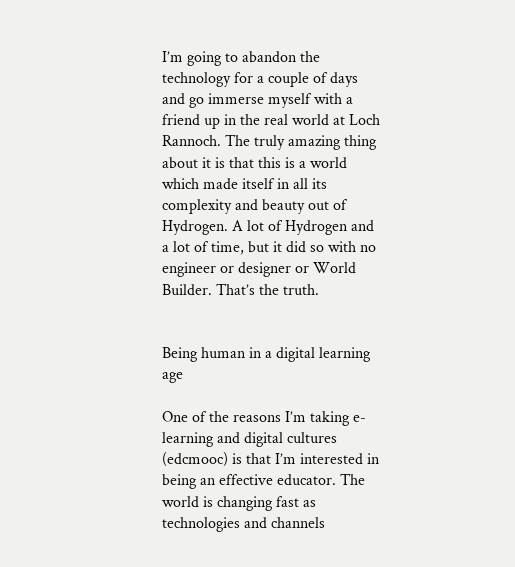I’m going to abandon the technology for a couple of days and go immerse myself with a friend up in the real world at Loch Rannoch. The truly amazing thing about it is that this is a world which made itself in all its complexity and beauty out of Hydrogen. A lot of Hydrogen and a lot of time, but it did so with no engineer or designer or World Builder. That’s the truth.


Being human in a digital learning age

One of the reasons I’m taking e-learning and digital cultures (edcmooc) is that I’m interested in being an effective educator. The world is changing fast as technologies and channels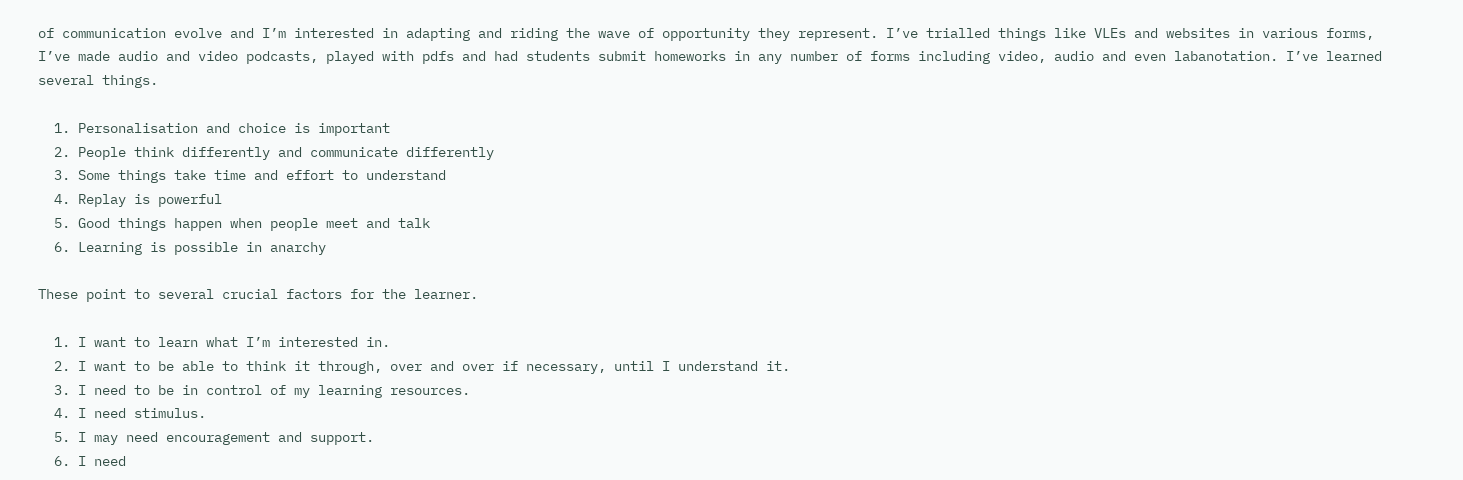of communication evolve and I’m interested in adapting and riding the wave of opportunity they represent. I’ve trialled things like VLEs and websites in various forms, I’ve made audio and video podcasts, played with pdfs and had students submit homeworks in any number of forms including video, audio and even labanotation. I’ve learned several things.

  1. Personalisation and choice is important
  2. People think differently and communicate differently
  3. Some things take time and effort to understand
  4. Replay is powerful
  5. Good things happen when people meet and talk
  6. Learning is possible in anarchy

These point to several crucial factors for the learner.

  1. I want to learn what I’m interested in.
  2. I want to be able to think it through, over and over if necessary, until I understand it.
  3. I need to be in control of my learning resources.
  4. I need stimulus.
  5. I may need encouragement and support.
  6. I need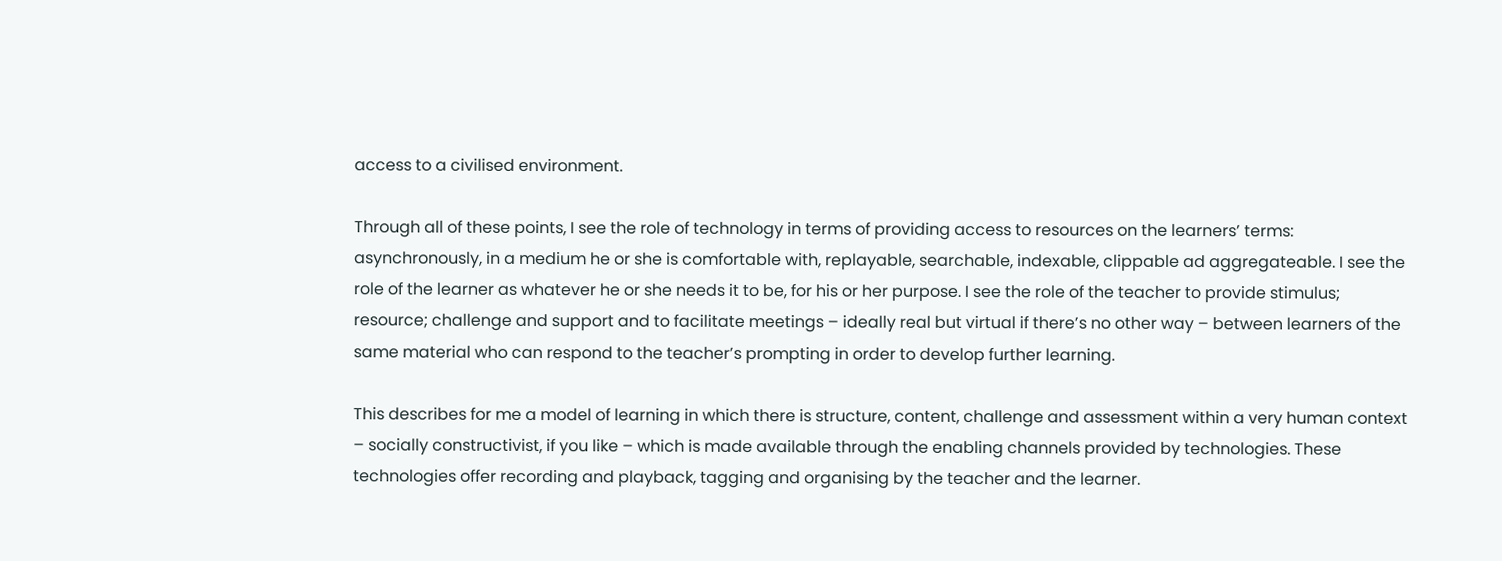access to a civilised environment.

Through all of these points, I see the role of technology in terms of providing access to resources on the learners’ terms: asynchronously, in a medium he or she is comfortable with, replayable, searchable, indexable, clippable ad aggregateable. I see the role of the learner as whatever he or she needs it to be, for his or her purpose. I see the role of the teacher to provide stimulus; resource; challenge and support and to facilitate meetings – ideally real but virtual if there’s no other way – between learners of the same material who can respond to the teacher’s prompting in order to develop further learning.

This describes for me a model of learning in which there is structure, content, challenge and assessment within a very human context – socially constructivist, if you like – which is made available through the enabling channels provided by technologies. These technologies offer recording and playback, tagging and organising by the teacher and the learner.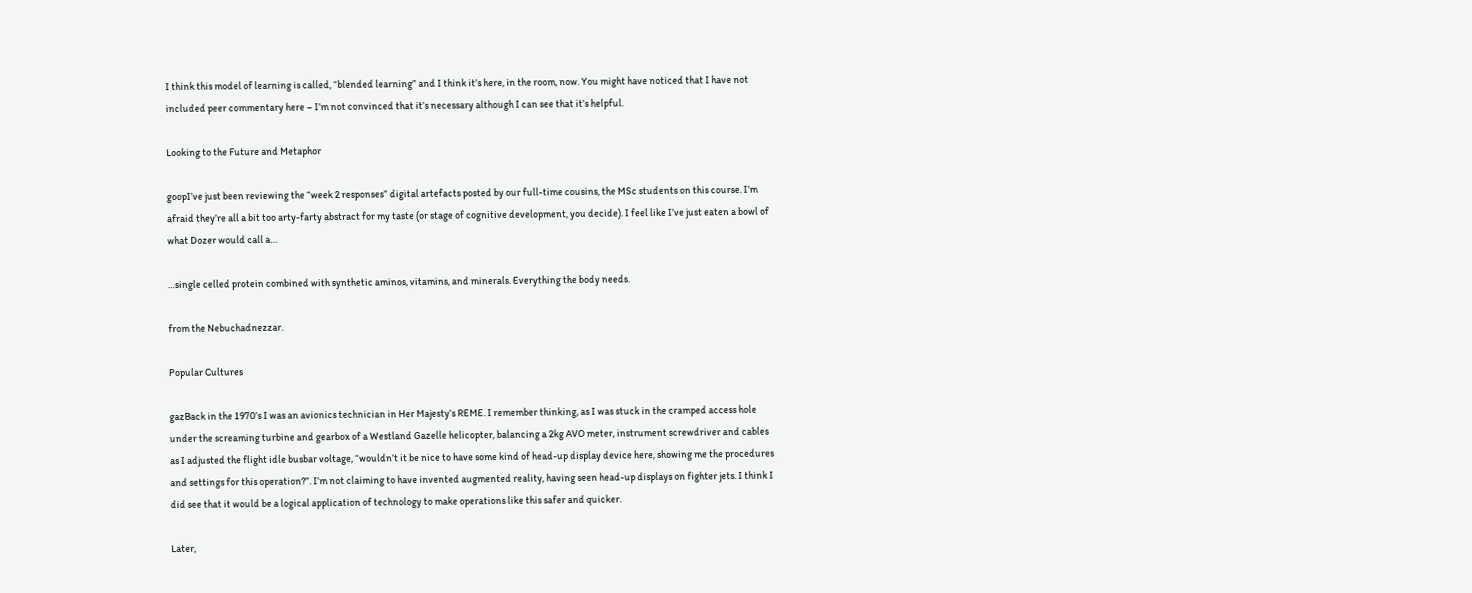I think this model of learning is called, “blended learning” and I think it’s here, in the room, now. You might have noticed that I have not included peer commentary here – I’m not convinced that it’s necessary although I can see that it’s helpful.

Looking to the Future and Metaphor

goopI’ve just been reviewing the “week 2 responses” digital artefacts posted by our full-time cousins, the MSc students on this course. I’m afraid they’re all a bit too arty-farty abstract for my taste (or stage of cognitive development, you decide). I feel like I’ve just eaten a bowl of what Dozer would call a…

…single celled protein combined with synthetic aminos, vitamins, and minerals. Everything the body needs.

from the Nebuchadnezzar.

Popular Cultures

gazBack in the 1970’s I was an avionics technician in Her Majesty’s REME. I remember thinking, as I was stuck in the cramped access hole under the screaming turbine and gearbox of a Westland Gazelle helicopter, balancing a 2kg AVO meter, instrument screwdriver and cables as I adjusted the flight idle busbar voltage, “wouldn’t it be nice to have some kind of head-up display device here, showing me the procedures and settings for this operation?”. I’m not claiming to have invented augmented reality, having seen head-up displays on fighter jets. I think I did see that it would be a logical application of technology to make operations like this safer and quicker.

Later,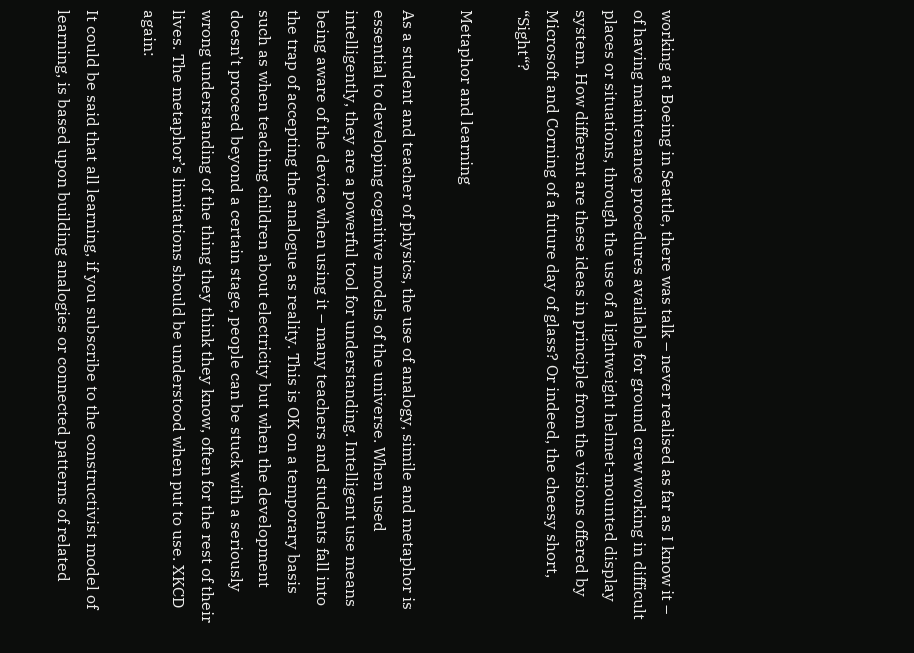working at Boeing in Seattle, there was talk – never realised as far as I know it – of having maintenance procedures available for ground crew working in difficult places or situations, through the use of a lightweight helmet-mounted display system. How different are these ideas in principle from the visions offered by Microsoft and Corning of a future day of glass? Or indeed, the cheesy short, “Sight“?

Metaphor and learning

As a student and teacher of physics, the use of analogy, simile and metaphor is essential to developing cognitive models of the universe. When used intelligently, they are a powerful tool for understanding. Intelligent use means being aware of the device when using it – many teachers and students fall into the trap of accepting the analogue as reality. This is OK on a temporary basis such as when teaching children about electricity but when the development doesn’t proceed beyond a certain stage, people can be stuck with a seriously wrong understanding of the thing they think they know, often for the rest of their lives. The metaphor’s limitations should be understood when put to use. XKCD again:

It could be said that all learning, if you subscribe to the constructivist model of learning, is based upon building analogies or connected patterns of related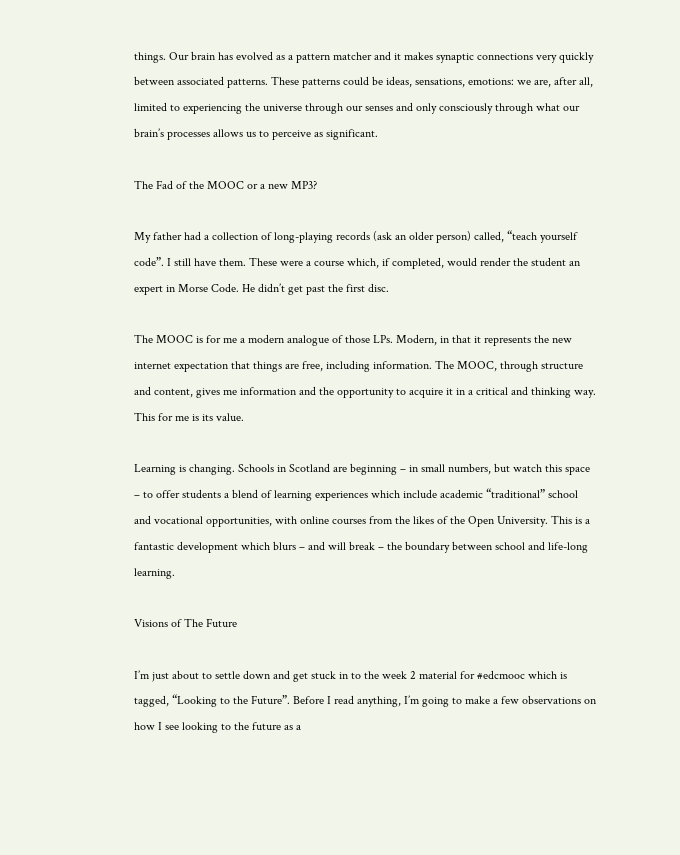things. Our brain has evolved as a pattern matcher and it makes synaptic connections very quickly between associated patterns. These patterns could be ideas, sensations, emotions: we are, after all, limited to experiencing the universe through our senses and only consciously through what our brain’s processes allows us to perceive as significant.

The Fad of the MOOC or a new MP3?

My father had a collection of long-playing records (ask an older person) called, “teach yourself code”. I still have them. These were a course which, if completed, would render the student an expert in Morse Code. He didn’t get past the first disc.

The MOOC is for me a modern analogue of those LPs. Modern, in that it represents the new internet expectation that things are free, including information. The MOOC, through structure and content, gives me information and the opportunity to acquire it in a critical and thinking way. This for me is its value.

Learning is changing. Schools in Scotland are beginning – in small numbers, but watch this space – to offer students a blend of learning experiences which include academic “traditional” school and vocational opportunities, with online courses from the likes of the Open University. This is a fantastic development which blurs – and will break – the boundary between school and life-long learning.

Visions of The Future

I’m just about to settle down and get stuck in to the week 2 material for #edcmooc which is tagged, “Looking to the Future”. Before I read anything, I’m going to make a few observations on how I see looking to the future as a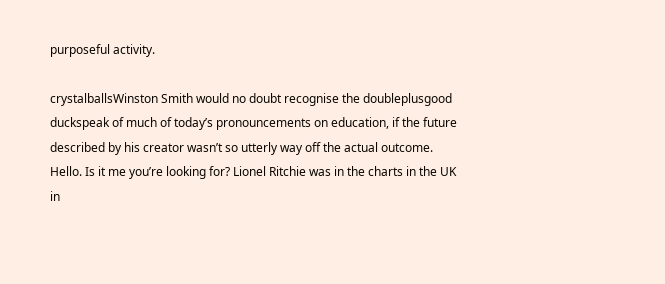purposeful activity.

crystalballsWinston Smith would no doubt recognise the doubleplusgood duckspeak of much of today’s pronouncements on education, if the future described by his creator wasn’t so utterly way off the actual outcome. Hello. Is it me you’re looking for? Lionel Ritchie was in the charts in the UK in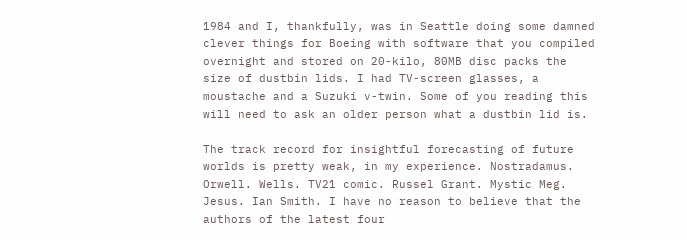1984 and I, thankfully, was in Seattle doing some damned clever things for Boeing with software that you compiled overnight and stored on 20-kilo, 80MB disc packs the size of dustbin lids. I had TV-screen glasses, a moustache and a Suzuki v-twin. Some of you reading this will need to ask an older person what a dustbin lid is.

The track record for insightful forecasting of future worlds is pretty weak, in my experience. Nostradamus. Orwell. Wells. TV21 comic. Russel Grant. Mystic Meg. Jesus. Ian Smith. I have no reason to believe that the authors of the latest four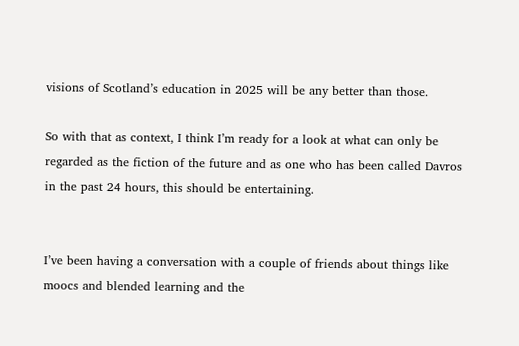visions of Scotland’s education in 2025 will be any better than those.

So with that as context, I think I’m ready for a look at what can only be regarded as the fiction of the future and as one who has been called Davros in the past 24 hours, this should be entertaining.


I’ve been having a conversation with a couple of friends about things like moocs and blended learning and the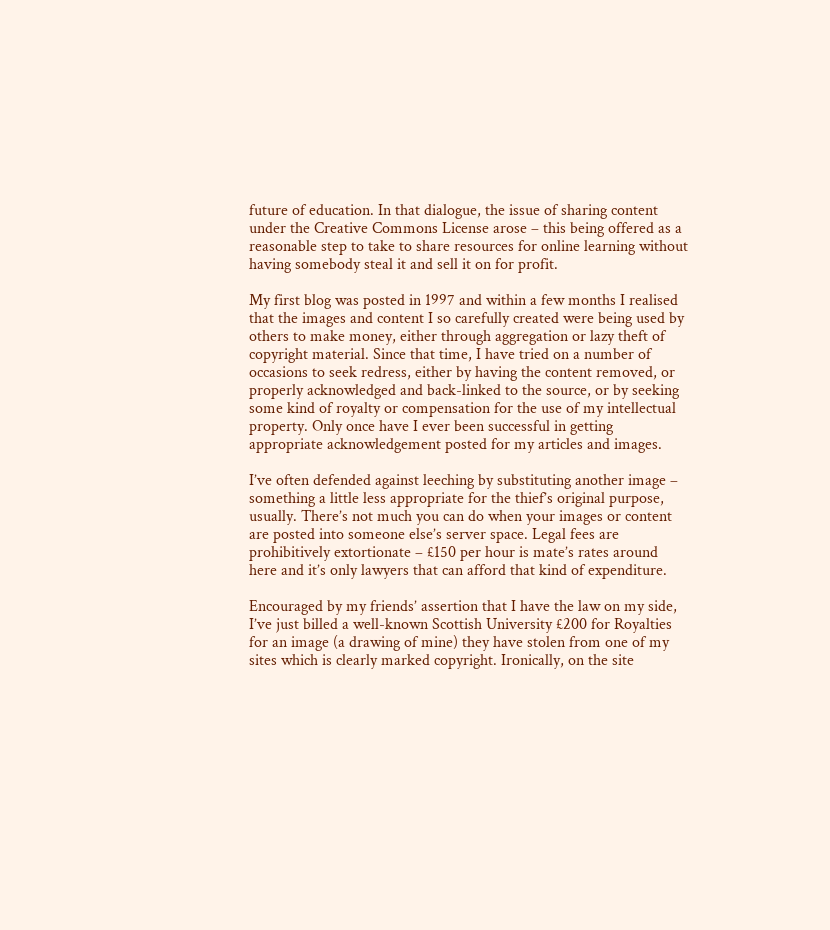future of education. In that dialogue, the issue of sharing content under the Creative Commons License arose – this being offered as a reasonable step to take to share resources for online learning without having somebody steal it and sell it on for profit.

My first blog was posted in 1997 and within a few months I realised that the images and content I so carefully created were being used by others to make money, either through aggregation or lazy theft of copyright material. Since that time, I have tried on a number of occasions to seek redress, either by having the content removed, or properly acknowledged and back-linked to the source, or by seeking some kind of royalty or compensation for the use of my intellectual property. Only once have I ever been successful in getting appropriate acknowledgement posted for my articles and images.

I’ve often defended against leeching by substituting another image – something a little less appropriate for the thief’s original purpose, usually. There’s not much you can do when your images or content are posted into someone else’s server space. Legal fees are prohibitively extortionate – £150 per hour is mate’s rates around here and it’s only lawyers that can afford that kind of expenditure.

Encouraged by my friends’ assertion that I have the law on my side, I’ve just billed a well-known Scottish University £200 for Royalties for an image (a drawing of mine) they have stolen from one of my sites which is clearly marked copyright. Ironically, on the site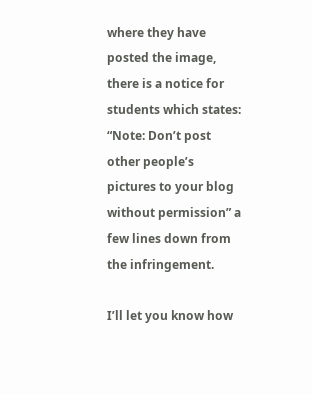where they have posted the image, there is a notice for students which states: “Note: Don’t post other people’s pictures to your blog without permission” a few lines down from the infringement.

I’ll let you know how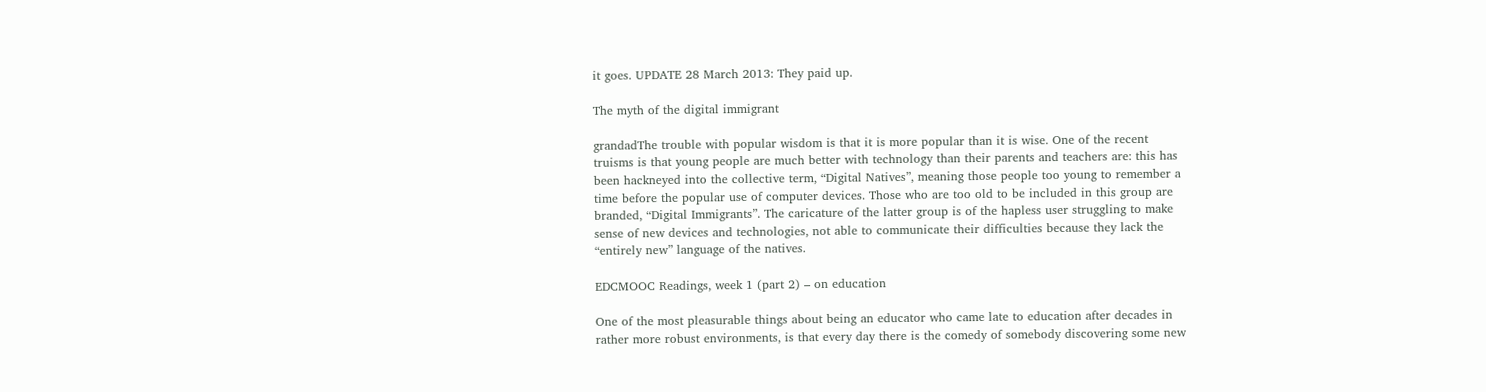it goes. UPDATE 28 March 2013: They paid up.

The myth of the digital immigrant

grandadThe trouble with popular wisdom is that it is more popular than it is wise. One of the recent truisms is that young people are much better with technology than their parents and teachers are: this has been hackneyed into the collective term, “Digital Natives”, meaning those people too young to remember a time before the popular use of computer devices. Those who are too old to be included in this group are branded, “Digital Immigrants”. The caricature of the latter group is of the hapless user struggling to make sense of new devices and technologies, not able to communicate their difficulties because they lack the “entirely new” language of the natives.

EDCMOOC Readings, week 1 (part 2) – on education

One of the most pleasurable things about being an educator who came late to education after decades in rather more robust environments, is that every day there is the comedy of somebody discovering some new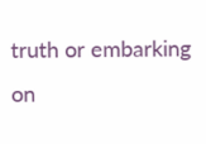truth or embarking on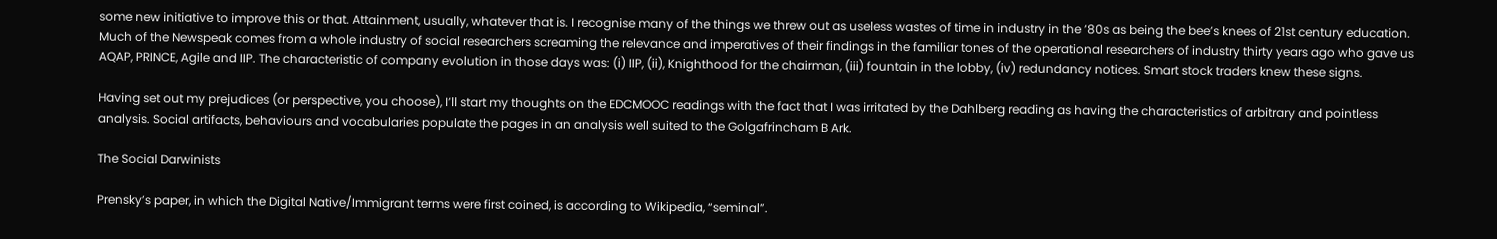some new initiative to improve this or that. Attainment, usually, whatever that is. I recognise many of the things we threw out as useless wastes of time in industry in the ’80s as being the bee’s knees of 21st century education. Much of the Newspeak comes from a whole industry of social researchers screaming the relevance and imperatives of their findings in the familiar tones of the operational researchers of industry thirty years ago who gave us AQAP, PRINCE, Agile and IIP. The characteristic of company evolution in those days was: (i) IIP, (ii), Knighthood for the chairman, (iii) fountain in the lobby, (iv) redundancy notices. Smart stock traders knew these signs.

Having set out my prejudices (or perspective, you choose), I’ll start my thoughts on the EDCMOOC readings with the fact that I was irritated by the Dahlberg reading as having the characteristics of arbitrary and pointless analysis. Social artifacts, behaviours and vocabularies populate the pages in an analysis well suited to the Golgafrincham B Ark.

The Social Darwinists

Prensky’s paper, in which the Digital Native/Immigrant terms were first coined, is according to Wikipedia, “seminal”.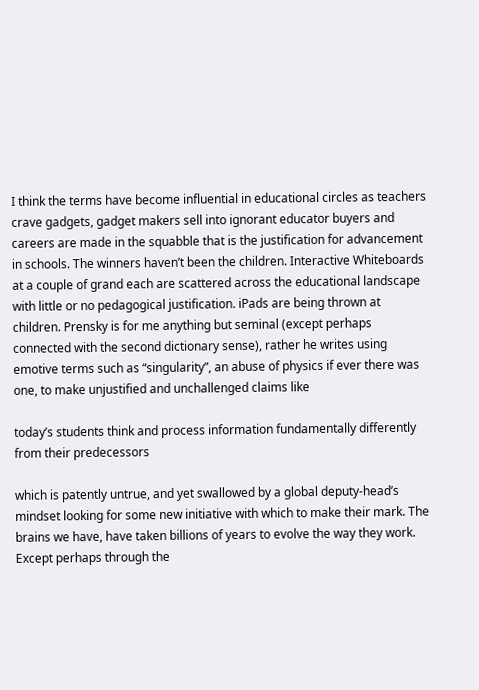I think the terms have become influential in educational circles as teachers crave gadgets, gadget makers sell into ignorant educator buyers and careers are made in the squabble that is the justification for advancement in schools. The winners haven’t been the children. Interactive Whiteboards at a couple of grand each are scattered across the educational landscape with little or no pedagogical justification. iPads are being thrown at children. Prensky is for me anything but seminal (except perhaps connected with the second dictionary sense), rather he writes using emotive terms such as “singularity”, an abuse of physics if ever there was one, to make unjustified and unchallenged claims like

today’s students think and process information fundamentally differently from their predecessors

which is patently untrue, and yet swallowed by a global deputy-head’s mindset looking for some new initiative with which to make their mark. The brains we have, have taken billions of years to evolve the way they work. Except perhaps through the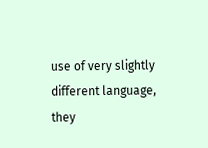use of very slightly different language, they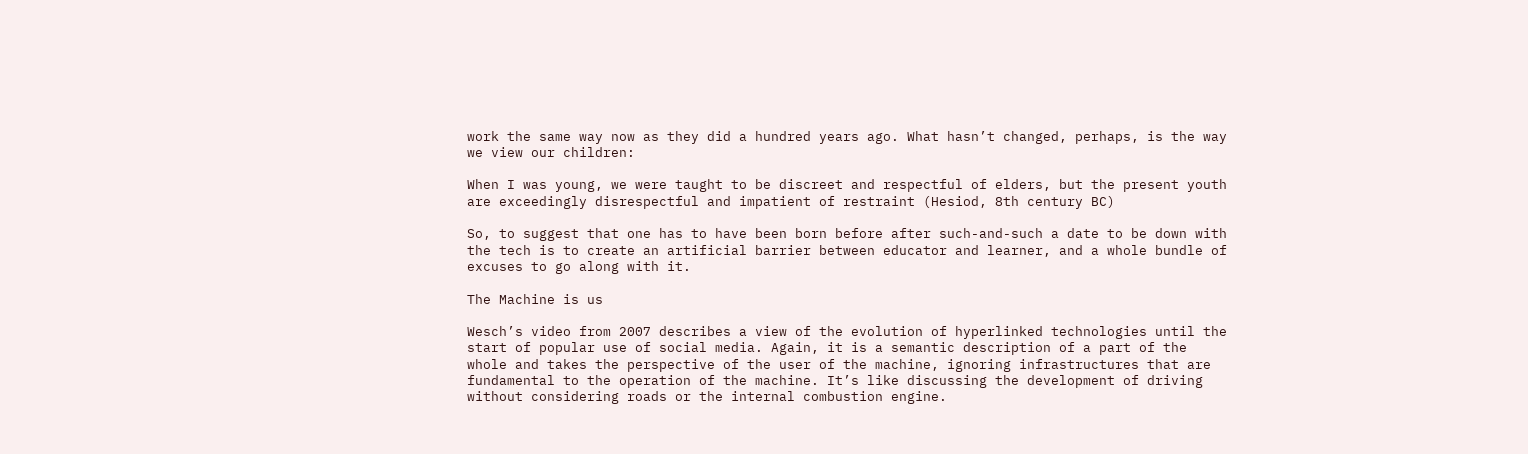work the same way now as they did a hundred years ago. What hasn’t changed, perhaps, is the way we view our children:

When I was young, we were taught to be discreet and respectful of elders, but the present youth are exceedingly disrespectful and impatient of restraint (Hesiod, 8th century BC)

So, to suggest that one has to have been born before after such-and-such a date to be down with the tech is to create an artificial barrier between educator and learner, and a whole bundle of excuses to go along with it.

The Machine is us

Wesch’s video from 2007 describes a view of the evolution of hyperlinked technologies until the start of popular use of social media. Again, it is a semantic description of a part of the whole and takes the perspective of the user of the machine, ignoring infrastructures that are fundamental to the operation of the machine. It’s like discussing the development of driving without considering roads or the internal combustion engine.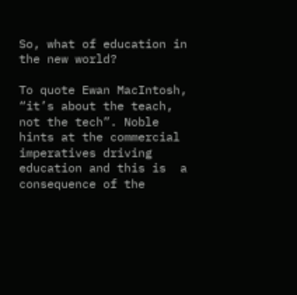So, what of education in the new world?

To quote Ewan MacIntosh, “it’s about the teach, not the tech”. Noble hints at the commercial imperatives driving education and this is  a consequence of the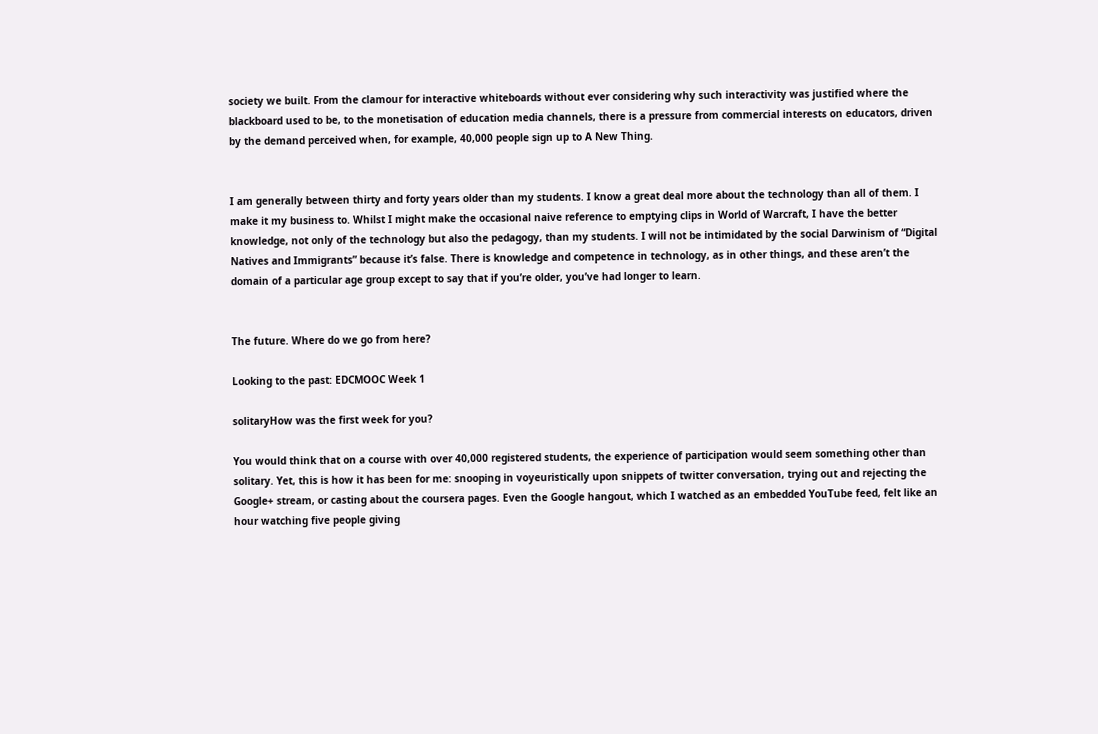society we built. From the clamour for interactive whiteboards without ever considering why such interactivity was justified where the blackboard used to be, to the monetisation of education media channels, there is a pressure from commercial interests on educators, driven by the demand perceived when, for example, 40,000 people sign up to A New Thing.


I am generally between thirty and forty years older than my students. I know a great deal more about the technology than all of them. I make it my business to. Whilst I might make the occasional naive reference to emptying clips in World of Warcraft, I have the better knowledge, not only of the technology but also the pedagogy, than my students. I will not be intimidated by the social Darwinism of “Digital Natives and Immigrants” because it’s false. There is knowledge and competence in technology, as in other things, and these aren’t the domain of a particular age group except to say that if you’re older, you’ve had longer to learn.


The future. Where do we go from here?

Looking to the past: EDCMOOC Week 1

solitaryHow was the first week for you?

You would think that on a course with over 40,000 registered students, the experience of participation would seem something other than solitary. Yet, this is how it has been for me: snooping in voyeuristically upon snippets of twitter conversation, trying out and rejecting the Google+ stream, or casting about the coursera pages. Even the Google hangout, which I watched as an embedded YouTube feed, felt like an hour watching five people giving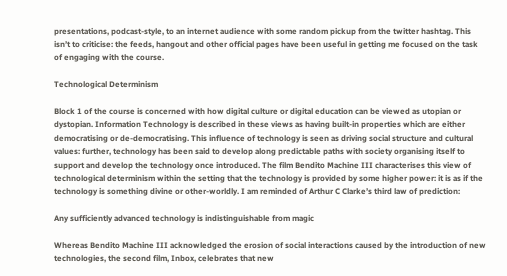presentations, podcast-style, to an internet audience with some random pickup from the twitter hashtag. This isn’t to criticise: the feeds, hangout and other official pages have been useful in getting me focused on the task of engaging with the course.

Technological Determinism

Block 1 of the course is concerned with how digital culture or digital education can be viewed as utopian or dystopian. Information Technology is described in these views as having built-in properties which are either democratising or de-democratising. This influence of technology is seen as driving social structure and cultural values: further, technology has been said to develop along predictable paths with society organising itself to support and develop the technology once introduced. The film Bendito Machine III characterises this view of technological determinism within the setting that the technology is provided by some higher power: it is as if the technology is something divine or other-worldly. I am reminded of Arthur C Clarke’s third law of prediction:

Any sufficiently advanced technology is indistinguishable from magic

Whereas Bendito Machine III acknowledged the erosion of social interactions caused by the introduction of new technologies, the second film, Inbox, celebrates that new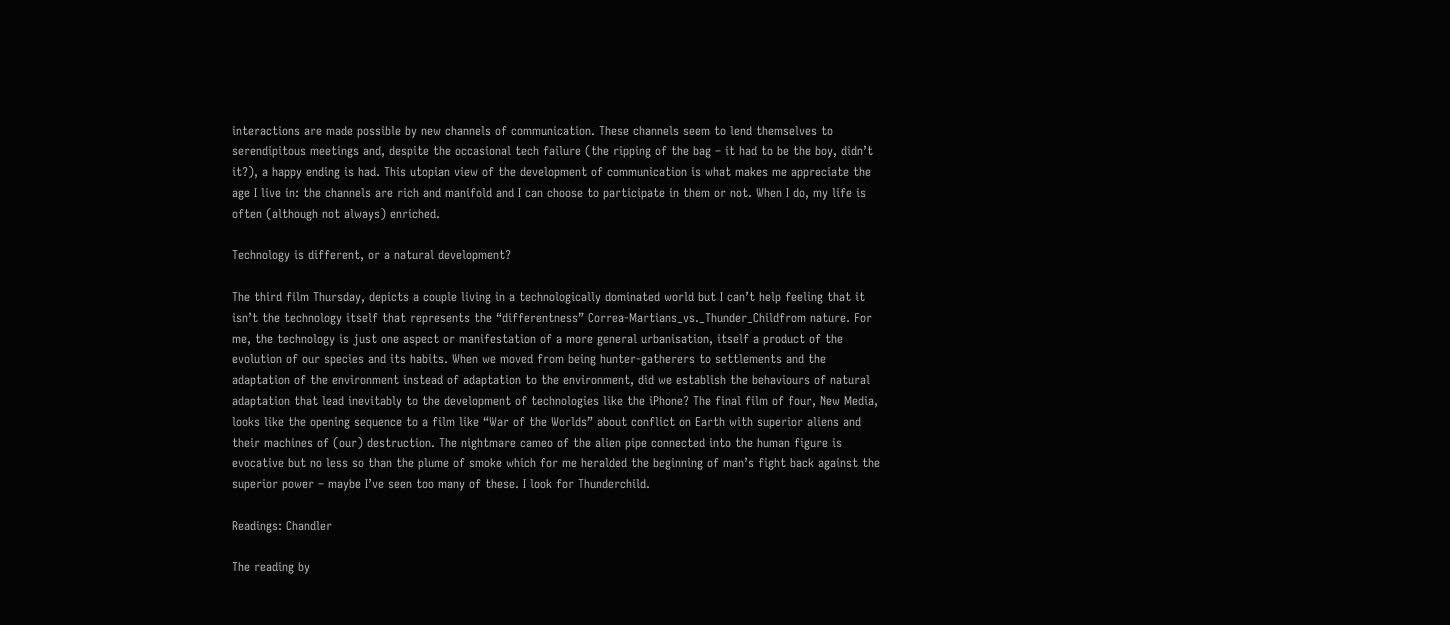interactions are made possible by new channels of communication. These channels seem to lend themselves to serendipitous meetings and, despite the occasional tech failure (the ripping of the bag – it had to be the boy, didn’t it?), a happy ending is had. This utopian view of the development of communication is what makes me appreciate the age I live in: the channels are rich and manifold and I can choose to participate in them or not. When I do, my life is often (although not always) enriched.

Technology is different, or a natural development?

The third film Thursday, depicts a couple living in a technologically dominated world but I can’t help feeling that it isn’t the technology itself that represents the “differentness” Correa-Martians_vs._Thunder_Childfrom nature. For me, the technology is just one aspect or manifestation of a more general urbanisation, itself a product of the evolution of our species and its habits. When we moved from being hunter-gatherers to settlements and the adaptation of the environment instead of adaptation to the environment, did we establish the behaviours of natural adaptation that lead inevitably to the development of technologies like the iPhone? The final film of four, New Media, looks like the opening sequence to a film like “War of the Worlds” about conflict on Earth with superior aliens and their machines of (our) destruction. The nightmare cameo of the alien pipe connected into the human figure is evocative but no less so than the plume of smoke which for me heralded the beginning of man’s fight back against the superior power – maybe I’ve seen too many of these. I look for Thunderchild.

Readings: Chandler

The reading by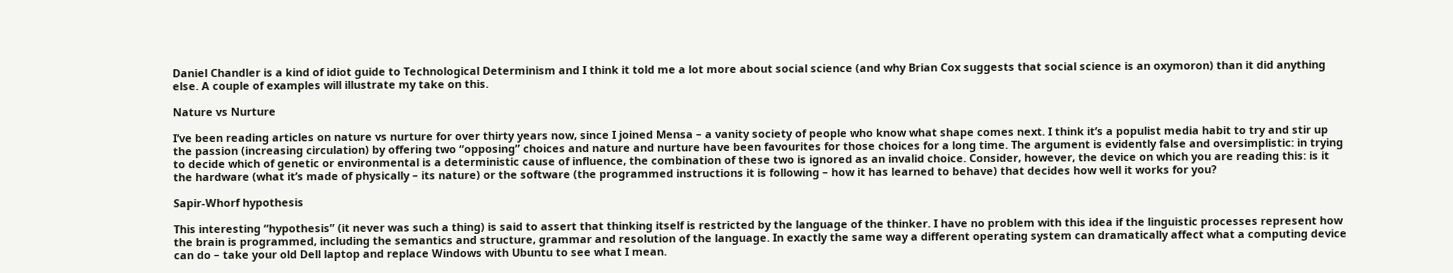Daniel Chandler is a kind of idiot guide to Technological Determinism and I think it told me a lot more about social science (and why Brian Cox suggests that social science is an oxymoron) than it did anything else. A couple of examples will illustrate my take on this.

Nature vs Nurture

I’ve been reading articles on nature vs nurture for over thirty years now, since I joined Mensa – a vanity society of people who know what shape comes next. I think it’s a populist media habit to try and stir up the passion (increasing circulation) by offering two “opposing” choices and nature and nurture have been favourites for those choices for a long time. The argument is evidently false and oversimplistic: in trying to decide which of genetic or environmental is a deterministic cause of influence, the combination of these two is ignored as an invalid choice. Consider, however, the device on which you are reading this: is it the hardware (what it’s made of physically – its nature) or the software (the programmed instructions it is following – how it has learned to behave) that decides how well it works for you?

Sapir-Whorf hypothesis

This interesting “hypothesis” (it never was such a thing) is said to assert that thinking itself is restricted by the language of the thinker. I have no problem with this idea if the linguistic processes represent how the brain is programmed, including the semantics and structure, grammar and resolution of the language. In exactly the same way a different operating system can dramatically affect what a computing device can do – take your old Dell laptop and replace Windows with Ubuntu to see what I mean.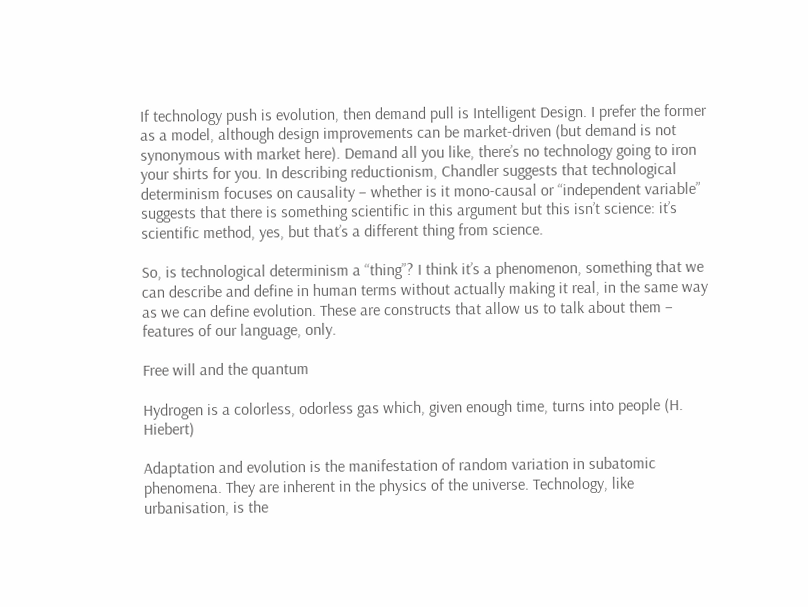If technology push is evolution, then demand pull is Intelligent Design. I prefer the former as a model, although design improvements can be market-driven (but demand is not synonymous with market here). Demand all you like, there’s no technology going to iron your shirts for you. In describing reductionism, Chandler suggests that technological determinism focuses on causality – whether is it mono-causal or “independent variable” suggests that there is something scientific in this argument but this isn’t science: it’s scientific method, yes, but that’s a different thing from science.

So, is technological determinism a “thing”? I think it’s a phenomenon, something that we can describe and define in human terms without actually making it real, in the same way as we can define evolution. These are constructs that allow us to talk about them – features of our language, only.

Free will and the quantum

Hydrogen is a colorless, odorless gas which, given enough time, turns into people (H. Hiebert)

Adaptation and evolution is the manifestation of random variation in subatomic phenomena. They are inherent in the physics of the universe. Technology, like urbanisation, is the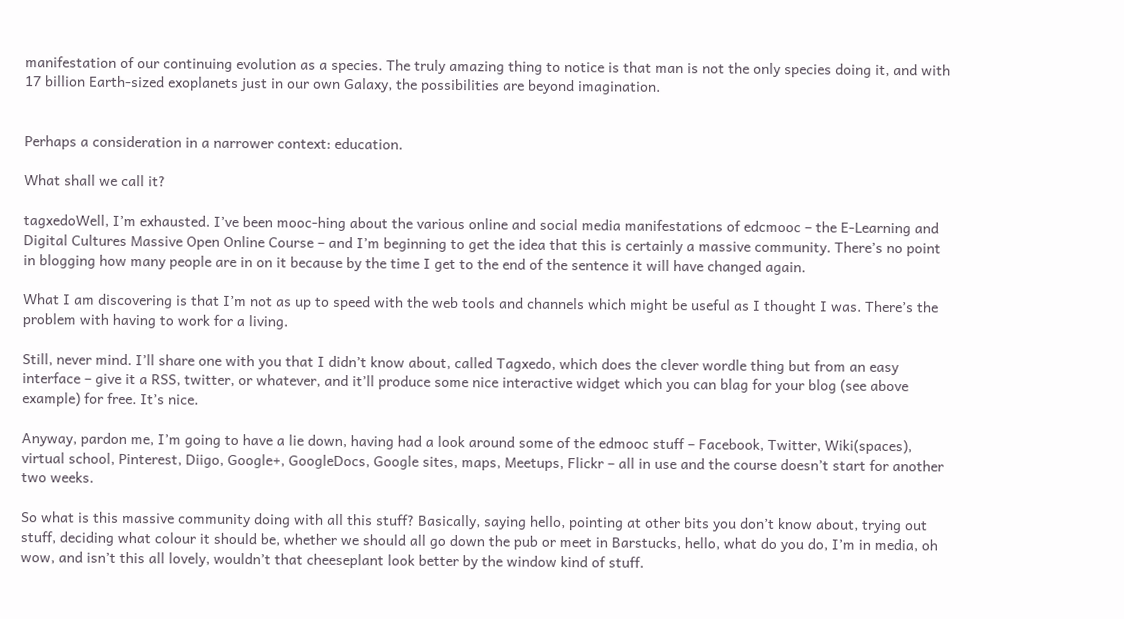manifestation of our continuing evolution as a species. The truly amazing thing to notice is that man is not the only species doing it, and with 17 billion Earth-sized exoplanets just in our own Galaxy, the possibilities are beyond imagination.


Perhaps a consideration in a narrower context: education.

What shall we call it?

tagxedoWell, I’m exhausted. I’ve been mooc-hing about the various online and social media manifestations of edcmooc – the E-Learning and Digital Cultures Massive Open Online Course – and I’m beginning to get the idea that this is certainly a massive community. There’s no point in blogging how many people are in on it because by the time I get to the end of the sentence it will have changed again.

What I am discovering is that I’m not as up to speed with the web tools and channels which might be useful as I thought I was. There’s the problem with having to work for a living.

Still, never mind. I’ll share one with you that I didn’t know about, called Tagxedo, which does the clever wordle thing but from an easy interface – give it a RSS, twitter, or whatever, and it’ll produce some nice interactive widget which you can blag for your blog (see above example) for free. It’s nice.

Anyway, pardon me, I’m going to have a lie down, having had a look around some of the edmooc stuff – Facebook, Twitter, Wiki(spaces), virtual school, Pinterest, Diigo, Google+, GoogleDocs, Google sites, maps, Meetups, Flickr – all in use and the course doesn’t start for another two weeks.

So what is this massive community doing with all this stuff? Basically, saying hello, pointing at other bits you don’t know about, trying out stuff, deciding what colour it should be, whether we should all go down the pub or meet in Barstucks, hello, what do you do, I’m in media, oh wow, and isn’t this all lovely, wouldn’t that cheeseplant look better by the window kind of stuff.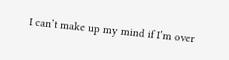I can’t make up my mind if I’m over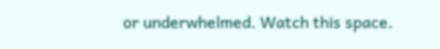or underwhelmed. Watch this space.